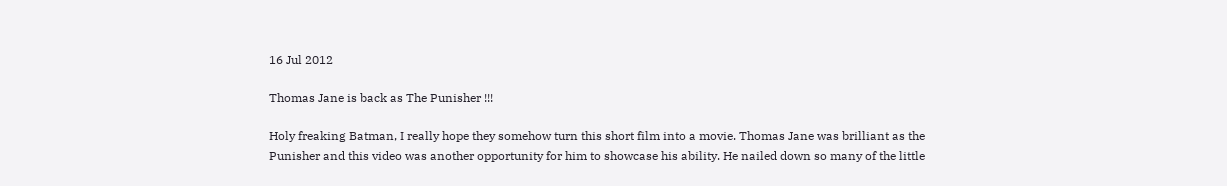16 Jul 2012

Thomas Jane is back as The Punisher !!!

Holy freaking Batman, I really hope they somehow turn this short film into a movie. Thomas Jane was brilliant as the Punisher and this video was another opportunity for him to showcase his ability. He nailed down so many of the little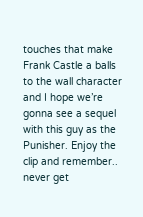touches that make Frank Castle a balls to the wall character and I hope we’re gonna see a sequel with this guy as the Punisher. Enjoy the clip and remember.. never get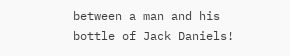between a man and his bottle of Jack Daniels!